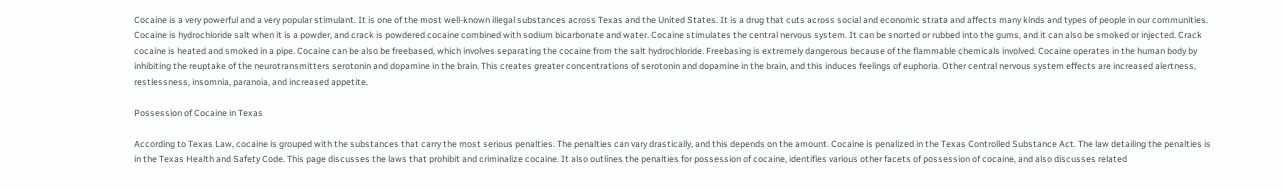Cocaine is a very powerful and a very popular stimulant. It is one of the most well-known illegal substances across Texas and the United States. It is a drug that cuts across social and economic strata and affects many kinds and types of people in our communities. Cocaine is hydrochloride salt when it is a powder, and crack is powdered cocaine combined with sodium bicarbonate and water. Cocaine stimulates the central nervous system. It can be snorted or rubbed into the gums, and it can also be smoked or injected. Crack cocaine is heated and smoked in a pipe. Cocaine can be also be freebased, which involves separating the cocaine from the salt hydrochloride. Freebasing is extremely dangerous because of the flammable chemicals involved. Cocaine operates in the human body by inhibiting the reuptake of the neurotransmitters serotonin and dopamine in the brain. This creates greater concentrations of serotonin and dopamine in the brain, and this induces feelings of euphoria. Other central nervous system effects are increased alertness, restlessness, insomnia, paranoia, and increased appetite.

Possession of Cocaine in Texas

According to Texas Law, cocaine is grouped with the substances that carry the most serious penalties. The penalties can vary drastically, and this depends on the amount. Cocaine is penalized in the Texas Controlled Substance Act. The law detailing the penalties is in the Texas Health and Safety Code. This page discusses the laws that prohibit and criminalize cocaine. It also outlines the penalties for possession of cocaine, identifies various other facets of possession of cocaine, and also discusses related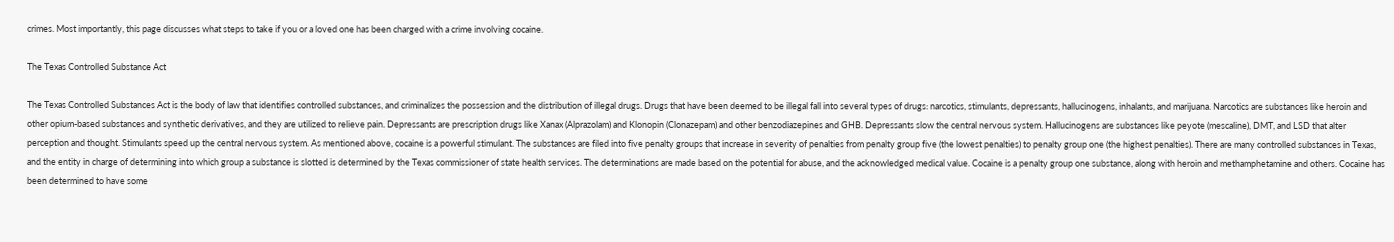crimes. Most importantly, this page discusses what steps to take if you or a loved one has been charged with a crime involving cocaine.

The Texas Controlled Substance Act

The Texas Controlled Substances Act is the body of law that identifies controlled substances, and criminalizes the possession and the distribution of illegal drugs. Drugs that have been deemed to be illegal fall into several types of drugs: narcotics, stimulants, depressants, hallucinogens, inhalants, and marijuana. Narcotics are substances like heroin and other opium-based substances and synthetic derivatives, and they are utilized to relieve pain. Depressants are prescription drugs like Xanax (Alprazolam) and Klonopin (Clonazepam) and other benzodiazepines and GHB. Depressants slow the central nervous system. Hallucinogens are substances like peyote (mescaline), DMT, and LSD that alter perception and thought. Stimulants speed up the central nervous system. As mentioned above, cocaine is a powerful stimulant. The substances are filed into five penalty groups that increase in severity of penalties from penalty group five (the lowest penalties) to penalty group one (the highest penalties). There are many controlled substances in Texas, and the entity in charge of determining into which group a substance is slotted is determined by the Texas commissioner of state health services. The determinations are made based on the potential for abuse, and the acknowledged medical value. Cocaine is a penalty group one substance, along with heroin and methamphetamine and others. Cocaine has been determined to have some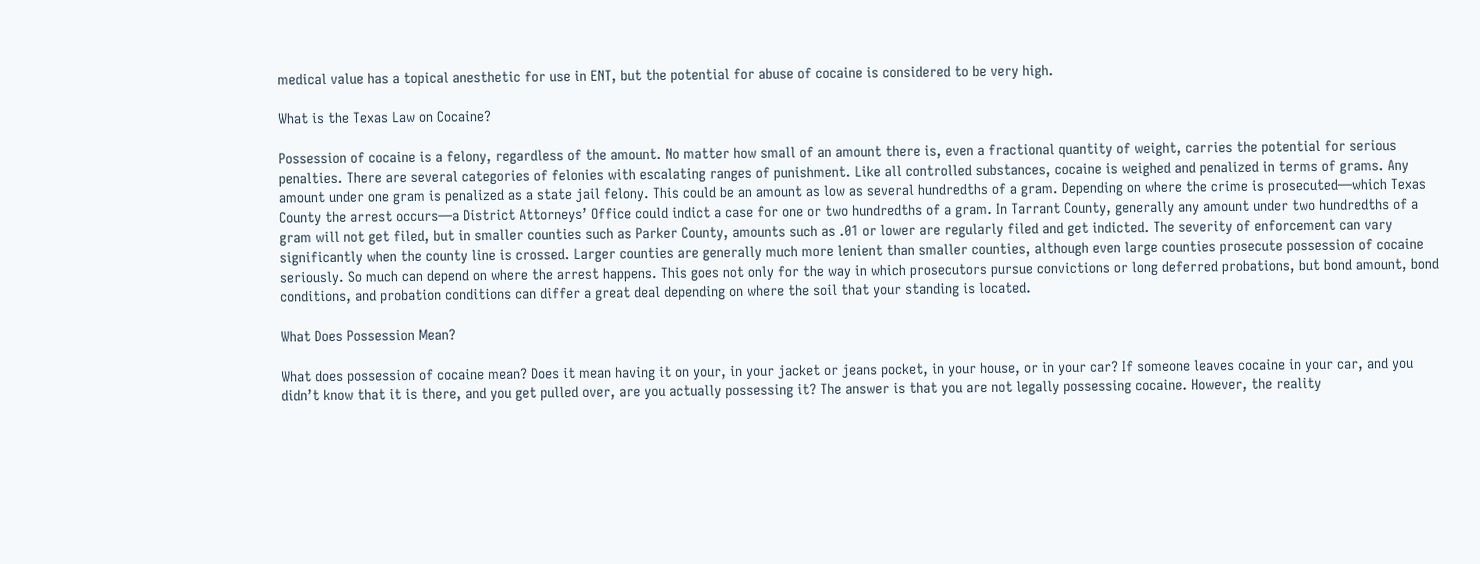medical value has a topical anesthetic for use in ENT, but the potential for abuse of cocaine is considered to be very high.

What is the Texas Law on Cocaine?

Possession of cocaine is a felony, regardless of the amount. No matter how small of an amount there is, even a fractional quantity of weight, carries the potential for serious penalties. There are several categories of felonies with escalating ranges of punishment. Like all controlled substances, cocaine is weighed and penalized in terms of grams. Any amount under one gram is penalized as a state jail felony. This could be an amount as low as several hundredths of a gram. Depending on where the crime is prosecuted—which Texas County the arrest occurs—a District Attorneys’ Office could indict a case for one or two hundredths of a gram. In Tarrant County, generally any amount under two hundredths of a gram will not get filed, but in smaller counties such as Parker County, amounts such as .01 or lower are regularly filed and get indicted. The severity of enforcement can vary significantly when the county line is crossed. Larger counties are generally much more lenient than smaller counties, although even large counties prosecute possession of cocaine seriously. So much can depend on where the arrest happens. This goes not only for the way in which prosecutors pursue convictions or long deferred probations, but bond amount, bond conditions, and probation conditions can differ a great deal depending on where the soil that your standing is located.

What Does Possession Mean?

What does possession of cocaine mean? Does it mean having it on your, in your jacket or jeans pocket, in your house, or in your car? If someone leaves cocaine in your car, and you didn’t know that it is there, and you get pulled over, are you actually possessing it? The answer is that you are not legally possessing cocaine. However, the reality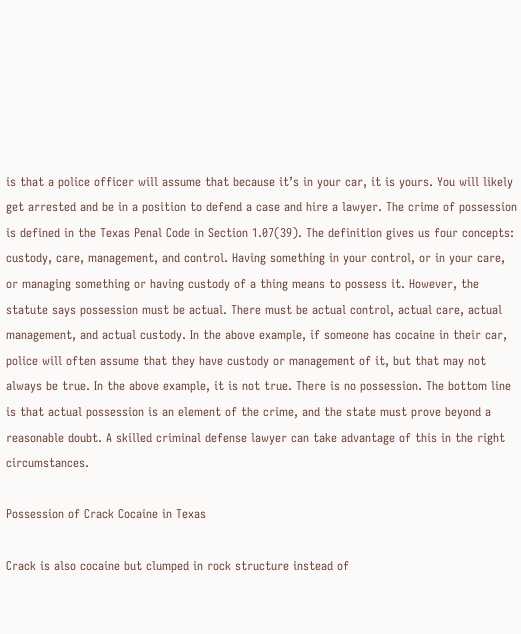is that a police officer will assume that because it’s in your car, it is yours. You will likely get arrested and be in a position to defend a case and hire a lawyer. The crime of possession is defined in the Texas Penal Code in Section 1.07(39). The definition gives us four concepts: custody, care, management, and control. Having something in your control, or in your care, or managing something or having custody of a thing means to possess it. However, the statute says possession must be actual. There must be actual control, actual care, actual management, and actual custody. In the above example, if someone has cocaine in their car, police will often assume that they have custody or management of it, but that may not always be true. In the above example, it is not true. There is no possession. The bottom line is that actual possession is an element of the crime, and the state must prove beyond a reasonable doubt. A skilled criminal defense lawyer can take advantage of this in the right circumstances.

Possession of Crack Cocaine in Texas

Crack is also cocaine but clumped in rock structure instead of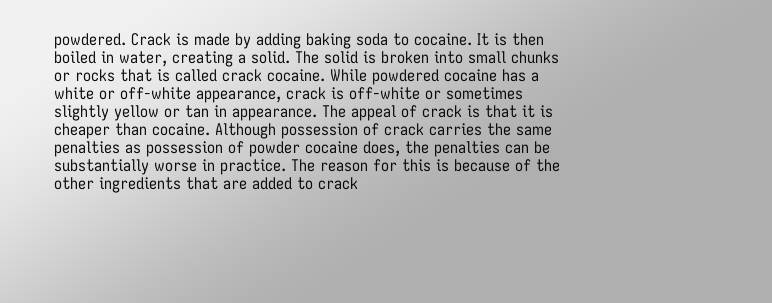powdered. Crack is made by adding baking soda to cocaine. It is then boiled in water, creating a solid. The solid is broken into small chunks or rocks that is called crack cocaine. While powdered cocaine has a white or off-white appearance, crack is off-white or sometimes slightly yellow or tan in appearance. The appeal of crack is that it is cheaper than cocaine. Although possession of crack carries the same penalties as possession of powder cocaine does, the penalties can be substantially worse in practice. The reason for this is because of the other ingredients that are added to crack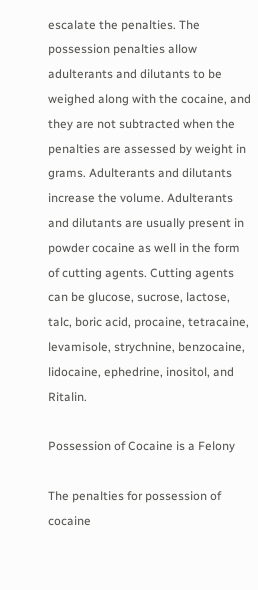escalate the penalties. The possession penalties allow adulterants and dilutants to be weighed along with the cocaine, and they are not subtracted when the penalties are assessed by weight in grams. Adulterants and dilutants increase the volume. Adulterants and dilutants are usually present in powder cocaine as well in the form of cutting agents. Cutting agents can be glucose, sucrose, lactose, talc, boric acid, procaine, tetracaine, levamisole, strychnine, benzocaine, lidocaine, ephedrine, inositol, and Ritalin.

Possession of Cocaine is a Felony

The penalties for possession of cocaine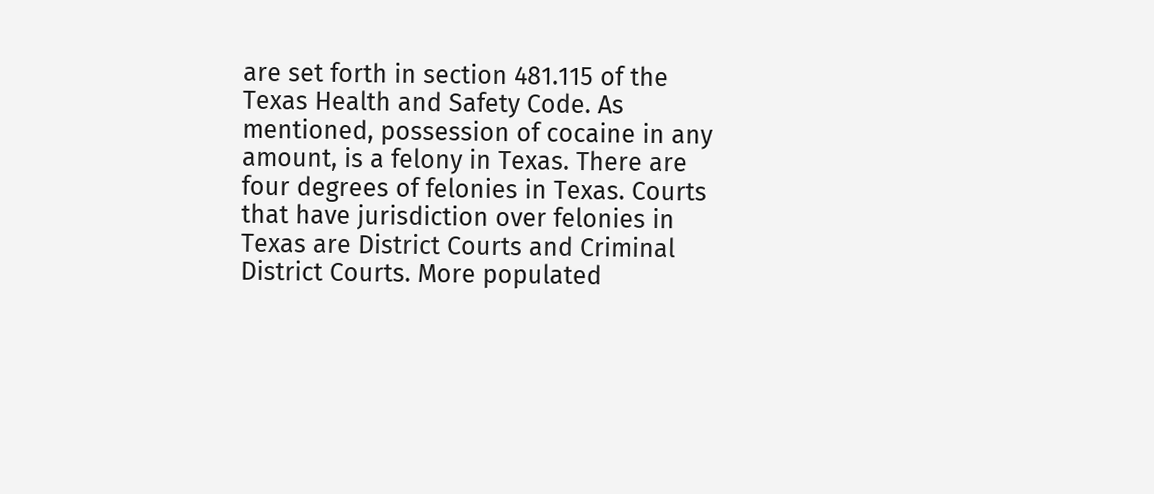are set forth in section 481.115 of the Texas Health and Safety Code. As mentioned, possession of cocaine in any amount, is a felony in Texas. There are four degrees of felonies in Texas. Courts that have jurisdiction over felonies in Texas are District Courts and Criminal District Courts. More populated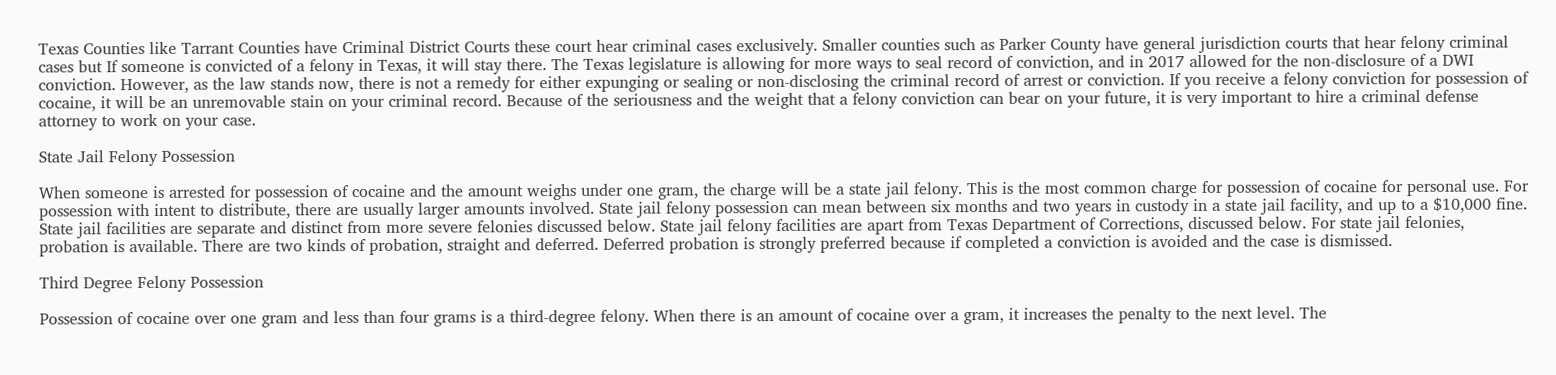Texas Counties like Tarrant Counties have Criminal District Courts these court hear criminal cases exclusively. Smaller counties such as Parker County have general jurisdiction courts that hear felony criminal cases but If someone is convicted of a felony in Texas, it will stay there. The Texas legislature is allowing for more ways to seal record of conviction, and in 2017 allowed for the non-disclosure of a DWI conviction. However, as the law stands now, there is not a remedy for either expunging or sealing or non-disclosing the criminal record of arrest or conviction. If you receive a felony conviction for possession of cocaine, it will be an unremovable stain on your criminal record. Because of the seriousness and the weight that a felony conviction can bear on your future, it is very important to hire a criminal defense attorney to work on your case.

State Jail Felony Possession

When someone is arrested for possession of cocaine and the amount weighs under one gram, the charge will be a state jail felony. This is the most common charge for possession of cocaine for personal use. For possession with intent to distribute, there are usually larger amounts involved. State jail felony possession can mean between six months and two years in custody in a state jail facility, and up to a $10,000 fine. State jail facilities are separate and distinct from more severe felonies discussed below. State jail felony facilities are apart from Texas Department of Corrections, discussed below. For state jail felonies, probation is available. There are two kinds of probation, straight and deferred. Deferred probation is strongly preferred because if completed a conviction is avoided and the case is dismissed.

Third Degree Felony Possession

Possession of cocaine over one gram and less than four grams is a third-degree felony. When there is an amount of cocaine over a gram, it increases the penalty to the next level. The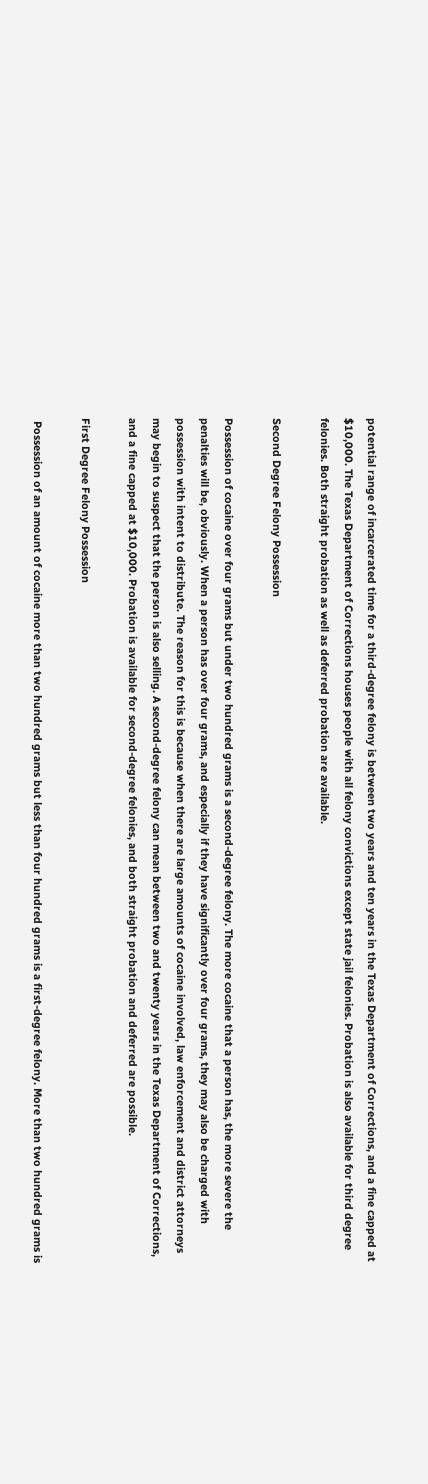potential range of incarcerated time for a third-degree felony is between two years and ten years in the Texas Department of Corrections, and a fine capped at $10,000. The Texas Department of Corrections houses people with all felony convictions except state jail felonies. Probation is also available for third degree felonies. Both straight probation as well as deferred probation are available.

Second Degree Felony Possession

Possession of cocaine over four grams but under two hundred grams is a second-degree felony. The more cocaine that a person has, the more severe the penalties will be, obviously. When a person has over four grams, and especially if they have significantly over four grams, they may also be charged with possession with intent to distribute. The reason for this is because when there are large amounts of cocaine involved, law enforcement and district attorneys may begin to suspect that the person is also selling. A second-degree felony can mean between two and twenty years in the Texas Department of Corrections, and a fine capped at $10,000. Probation is available for second-degree felonies, and both straight probation and deferred are possible.

First Degree Felony Possession

 Possession of an amount of cocaine more than two hundred grams but less than four hundred grams is a first-degree felony. More than two hundred grams is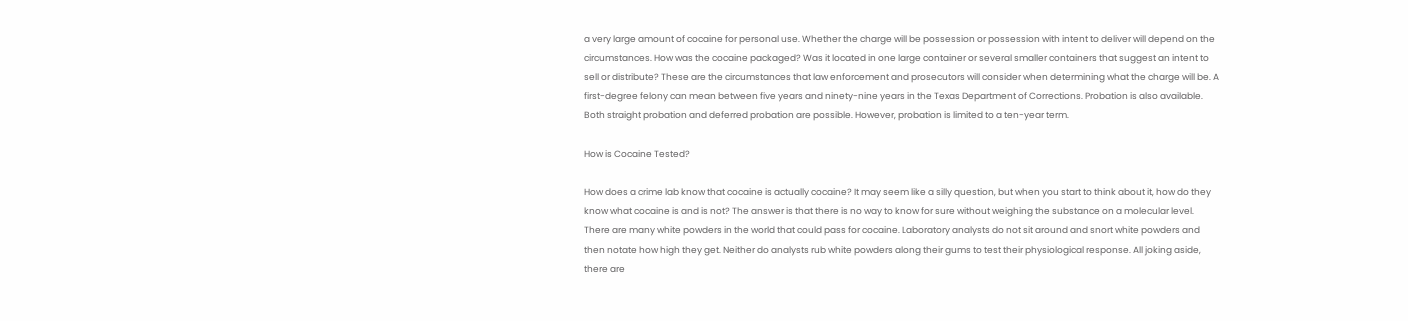a very large amount of cocaine for personal use. Whether the charge will be possession or possession with intent to deliver will depend on the circumstances. How was the cocaine packaged? Was it located in one large container or several smaller containers that suggest an intent to sell or distribute? These are the circumstances that law enforcement and prosecutors will consider when determining what the charge will be. A first-degree felony can mean between five years and ninety-nine years in the Texas Department of Corrections. Probation is also available. Both straight probation and deferred probation are possible. However, probation is limited to a ten-year term.

How is Cocaine Tested?

How does a crime lab know that cocaine is actually cocaine? It may seem like a silly question, but when you start to think about it, how do they know what cocaine is and is not? The answer is that there is no way to know for sure without weighing the substance on a molecular level. There are many white powders in the world that could pass for cocaine. Laboratory analysts do not sit around and snort white powders and then notate how high they get. Neither do analysts rub white powders along their gums to test their physiological response. All joking aside, there are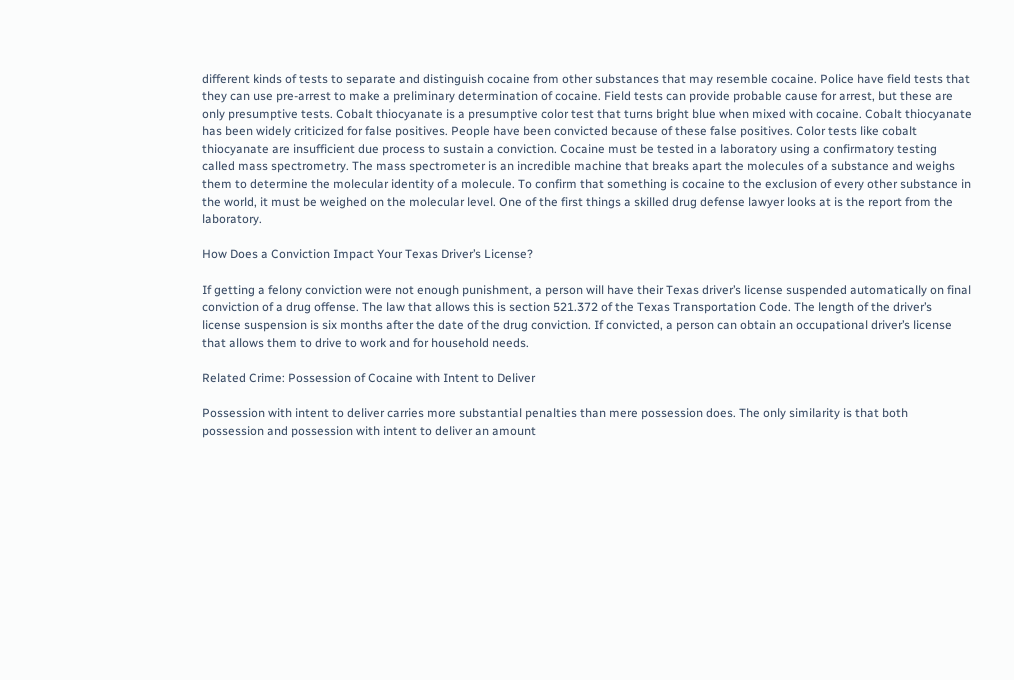different kinds of tests to separate and distinguish cocaine from other substances that may resemble cocaine. Police have field tests that they can use pre-arrest to make a preliminary determination of cocaine. Field tests can provide probable cause for arrest, but these are only presumptive tests. Cobalt thiocyanate is a presumptive color test that turns bright blue when mixed with cocaine. Cobalt thiocyanate has been widely criticized for false positives. People have been convicted because of these false positives. Color tests like cobalt thiocyanate are insufficient due process to sustain a conviction. Cocaine must be tested in a laboratory using a confirmatory testing called mass spectrometry. The mass spectrometer is an incredible machine that breaks apart the molecules of a substance and weighs them to determine the molecular identity of a molecule. To confirm that something is cocaine to the exclusion of every other substance in the world, it must be weighed on the molecular level. One of the first things a skilled drug defense lawyer looks at is the report from the laboratory.

How Does a Conviction Impact Your Texas Driver’s License?

If getting a felony conviction were not enough punishment, a person will have their Texas driver’s license suspended automatically on final conviction of a drug offense. The law that allows this is section 521.372 of the Texas Transportation Code. The length of the driver’s license suspension is six months after the date of the drug conviction. If convicted, a person can obtain an occupational driver’s license that allows them to drive to work and for household needs.

Related Crime: Possession of Cocaine with Intent to Deliver

Possession with intent to deliver carries more substantial penalties than mere possession does. The only similarity is that both possession and possession with intent to deliver an amount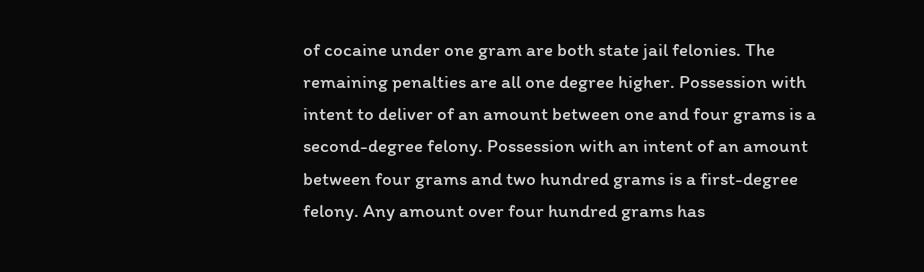of cocaine under one gram are both state jail felonies. The remaining penalties are all one degree higher. Possession with intent to deliver of an amount between one and four grams is a second-degree felony. Possession with an intent of an amount between four grams and two hundred grams is a first-degree felony. Any amount over four hundred grams has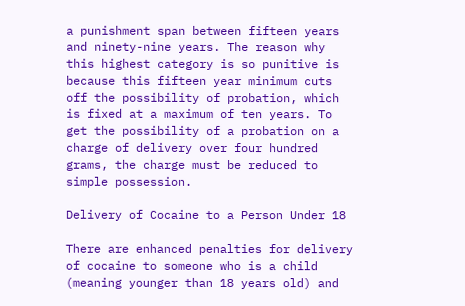a punishment span between fifteen years and ninety-nine years. The reason why this highest category is so punitive is because this fifteen year minimum cuts off the possibility of probation, which is fixed at a maximum of ten years. To get the possibility of a probation on a charge of delivery over four hundred grams, the charge must be reduced to simple possession.

Delivery of Cocaine to a Person Under 18

There are enhanced penalties for delivery of cocaine to someone who is a child (meaning younger than 18 years old) and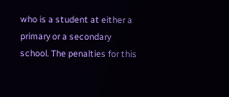who is a student at either a primary or a secondary school. The penalties for this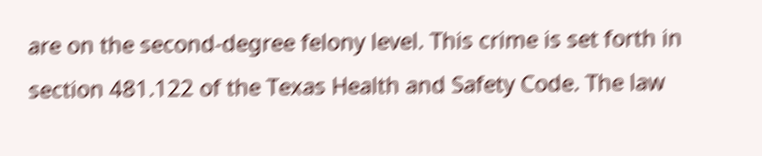are on the second-degree felony level. This crime is set forth in section 481.122 of the Texas Health and Safety Code. The law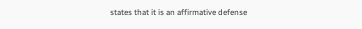states that it is an affirmative defense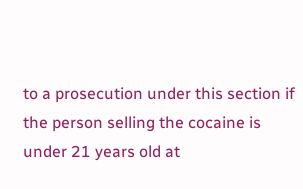to a prosecution under this section if the person selling the cocaine is under 21 years old at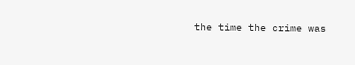the time the crime was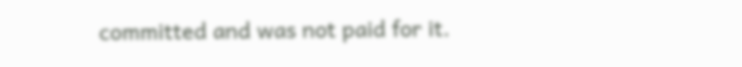committed and was not paid for it.